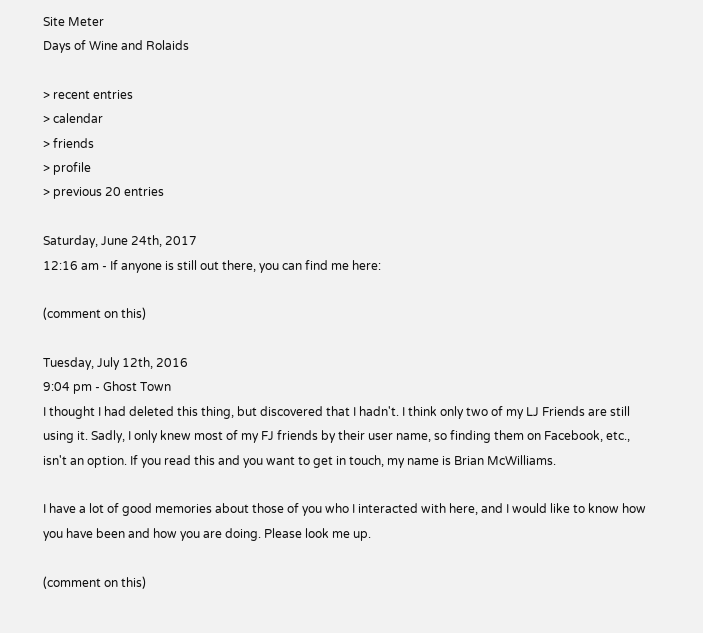Site Meter
Days of Wine and Rolaids

> recent entries
> calendar
> friends
> profile
> previous 20 entries

Saturday, June 24th, 2017
12:16 am - If anyone is still out there, you can find me here:

(comment on this)

Tuesday, July 12th, 2016
9:04 pm - Ghost Town
I thought I had deleted this thing, but discovered that I hadn't. I think only two of my LJ Friends are still using it. Sadly, I only knew most of my FJ friends by their user name, so finding them on Facebook, etc., isn't an option. If you read this and you want to get in touch, my name is Brian McWilliams.

I have a lot of good memories about those of you who I interacted with here, and I would like to know how you have been and how you are doing. Please look me up.

(comment on this)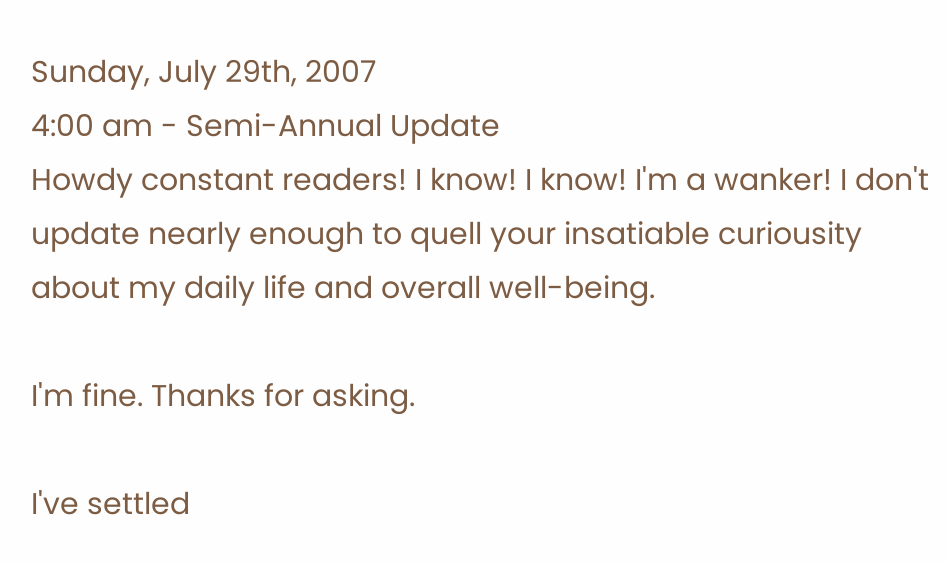Sunday, July 29th, 2007
4:00 am - Semi-Annual Update
Howdy constant readers! I know! I know! I'm a wanker! I don't update nearly enough to quell your insatiable curiousity about my daily life and overall well-being.

I'm fine. Thanks for asking.

I've settled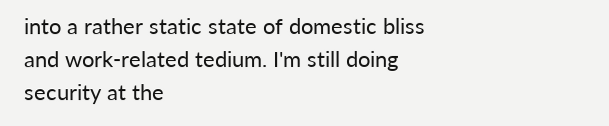into a rather static state of domestic bliss and work-related tedium. I'm still doing security at the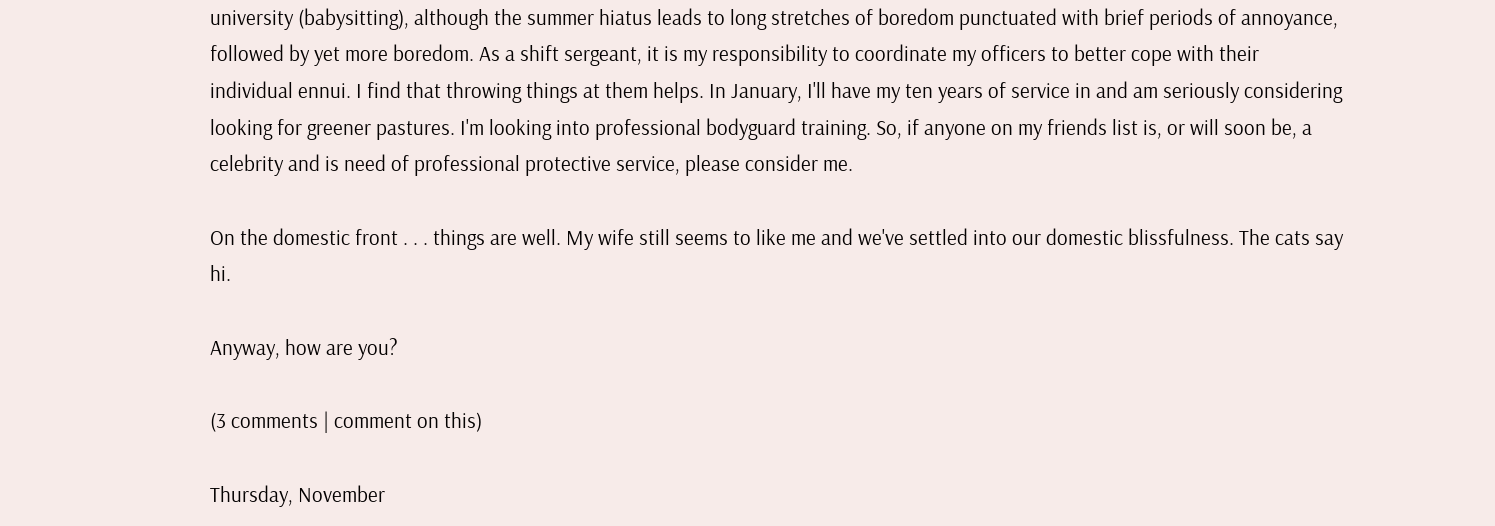university (babysitting), although the summer hiatus leads to long stretches of boredom punctuated with brief periods of annoyance, followed by yet more boredom. As a shift sergeant, it is my responsibility to coordinate my officers to better cope with their individual ennui. I find that throwing things at them helps. In January, I'll have my ten years of service in and am seriously considering looking for greener pastures. I'm looking into professional bodyguard training. So, if anyone on my friends list is, or will soon be, a celebrity and is need of professional protective service, please consider me.

On the domestic front . . . things are well. My wife still seems to like me and we've settled into our domestic blissfulness. The cats say hi.

Anyway, how are you?

(3 comments | comment on this)

Thursday, November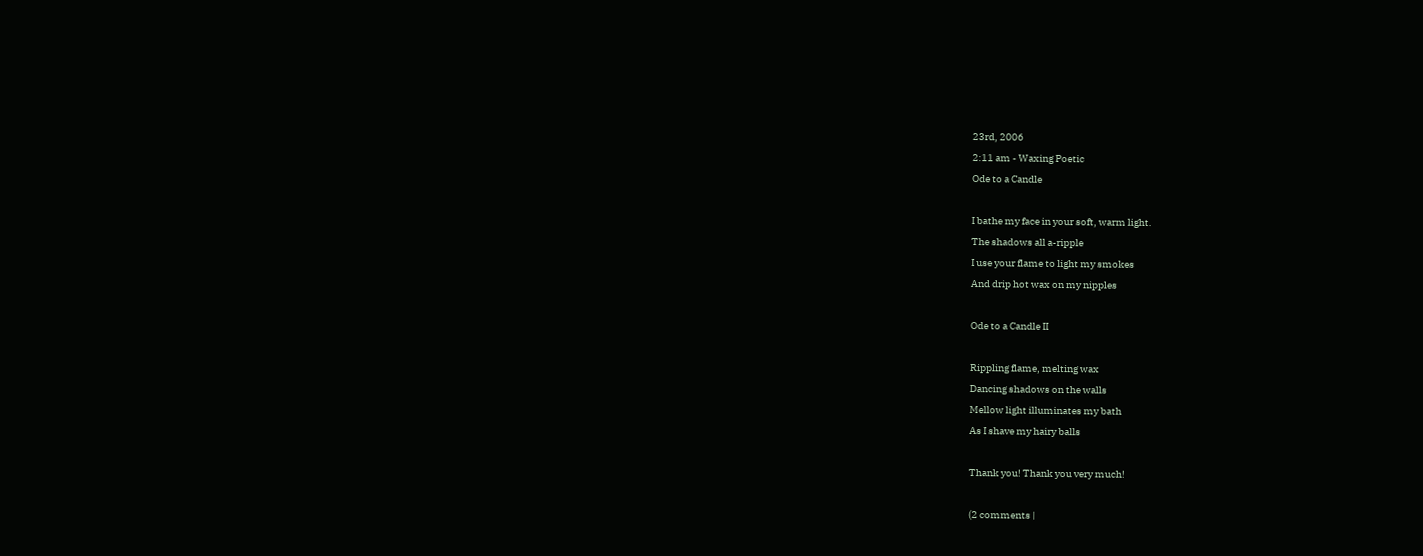23rd, 2006
2:11 am - Waxing Poetic
Ode to a Candle

I bathe my face in your soft, warm light.
The shadows all a-ripple
I use your flame to light my smokes
And drip hot wax on my nipples

Ode to a Candle II

Rippling flame, melting wax
Dancing shadows on the walls
Mellow light illuminates my bath
As I shave my hairy balls

Thank you! Thank you very much!

(2 comments |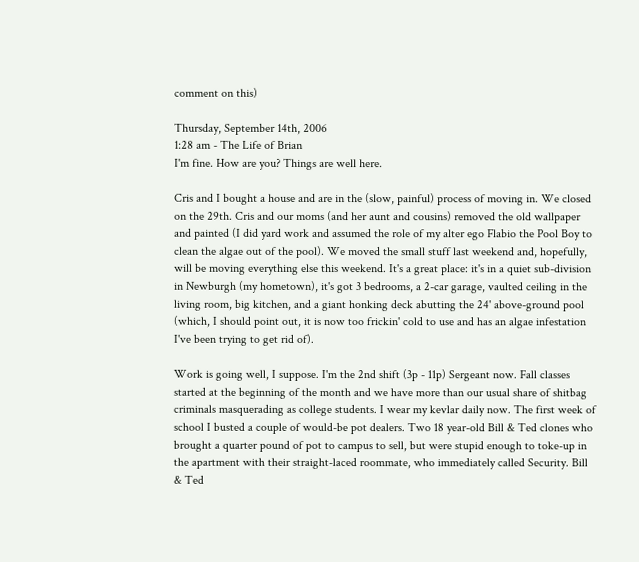comment on this)

Thursday, September 14th, 2006
1:28 am - The Life of Brian
I'm fine. How are you? Things are well here.

Cris and I bought a house and are in the (slow, painful) process of moving in. We closed on the 29th. Cris and our moms (and her aunt and cousins) removed the old wallpaper and painted (I did yard work and assumed the role of my alter ego Flabio the Pool Boy to clean the algae out of the pool). We moved the small stuff last weekend and, hopefully, will be moving everything else this weekend. It's a great place: it's in a quiet sub-division in Newburgh (my hometown), it's got 3 bedrooms, a 2-car garage, vaulted ceiling in the living room, big kitchen, and a giant honking deck abutting the 24' above-ground pool (which, I should point out, it is now too frickin' cold to use and has an algae infestation I've been trying to get rid of).

Work is going well, I suppose. I'm the 2nd shift (3p - 11p) Sergeant now. Fall classes started at the beginning of the month and we have more than our usual share of shitbag criminals masquerading as college students. I wear my kevlar daily now. The first week of school I busted a couple of would-be pot dealers. Two 18 year-old Bill & Ted clones who brought a quarter pound of pot to campus to sell, but were stupid enough to toke-up in the apartment with their straight-laced roommate, who immediately called Security. Bill & Ted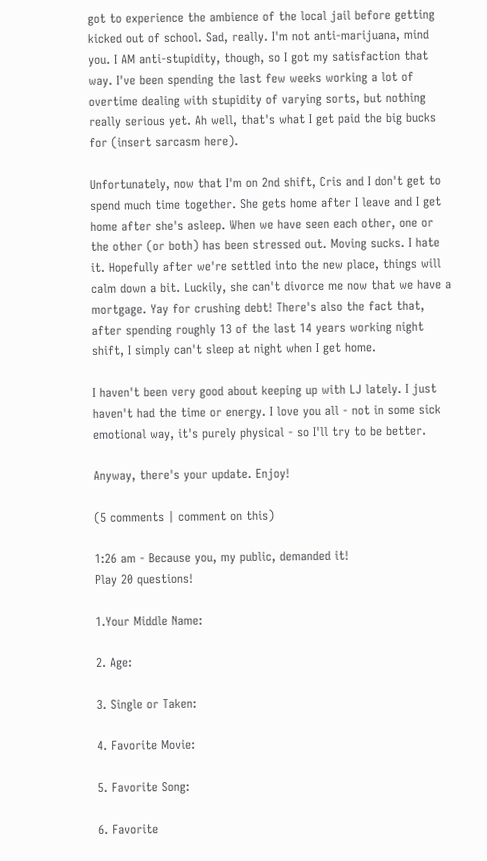got to experience the ambience of the local jail before getting kicked out of school. Sad, really. I'm not anti-marijuana, mind you. I AM anti-stupidity, though, so I got my satisfaction that way. I've been spending the last few weeks working a lot of overtime dealing with stupidity of varying sorts, but nothing really serious yet. Ah well, that's what I get paid the big bucks for (insert sarcasm here).

Unfortunately, now that I'm on 2nd shift, Cris and I don't get to spend much time together. She gets home after I leave and I get home after she's asleep. When we have seen each other, one or the other (or both) has been stressed out. Moving sucks. I hate it. Hopefully after we're settled into the new place, things will calm down a bit. Luckily, she can't divorce me now that we have a mortgage. Yay for crushing debt! There's also the fact that, after spending roughly 13 of the last 14 years working night shift, I simply can't sleep at night when I get home.

I haven't been very good about keeping up with LJ lately. I just haven't had the time or energy. I love you all - not in some sick emotional way, it's purely physical - so I'll try to be better.

Anyway, there's your update. Enjoy!

(5 comments | comment on this)

1:26 am - Because you, my public, demanded it!
Play 20 questions!

1.Your Middle Name:

2. Age:

3. Single or Taken:

4. Favorite Movie:

5. Favorite Song:

6. Favorite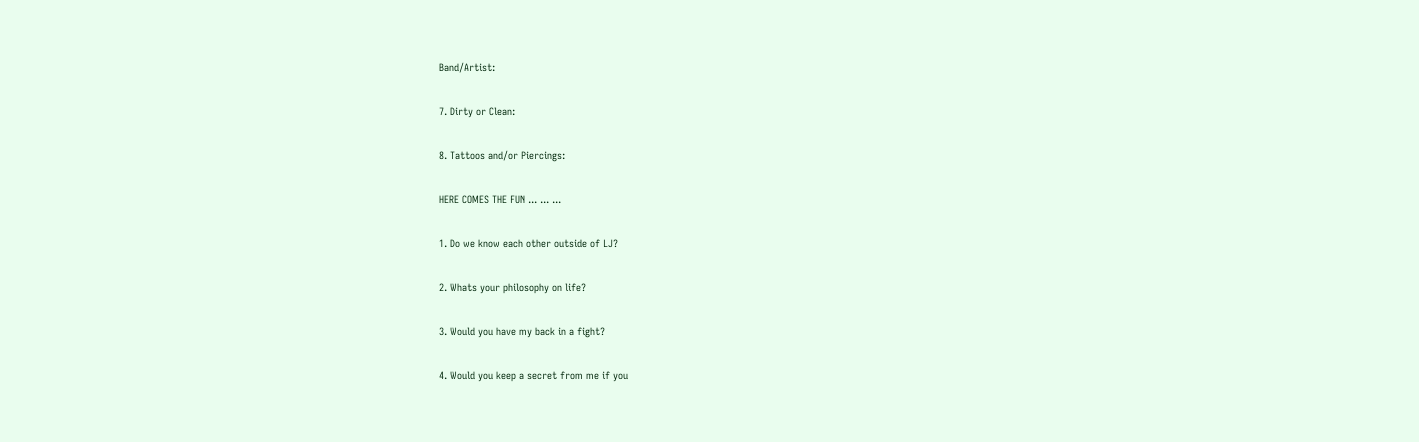Band/Artist:

7. Dirty or Clean:

8. Tattoos and/or Piercings:

HERE COMES THE FUN ... ... ...

1. Do we know each other outside of LJ?

2. Whats your philosophy on life?

3. Would you have my back in a fight?

4. Would you keep a secret from me if you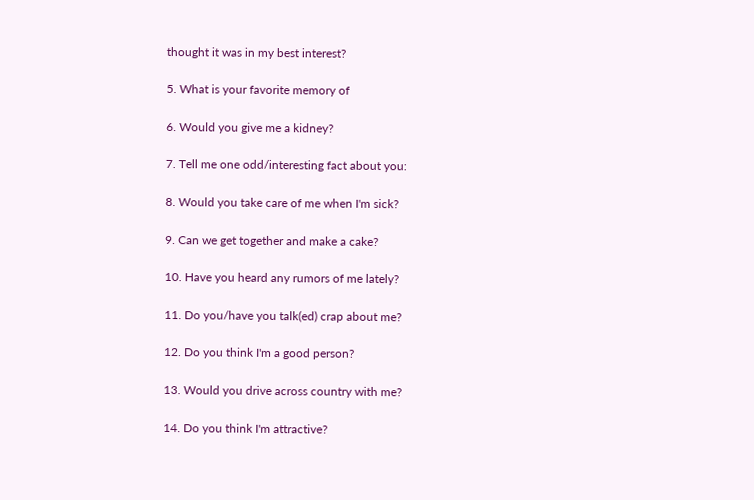thought it was in my best interest?

5. What is your favorite memory of

6. Would you give me a kidney?

7. Tell me one odd/interesting fact about you:

8. Would you take care of me when I'm sick?

9. Can we get together and make a cake?

10. Have you heard any rumors of me lately?

11. Do you/have you talk(ed) crap about me?

12. Do you think I'm a good person?

13. Would you drive across country with me?

14. Do you think I'm attractive?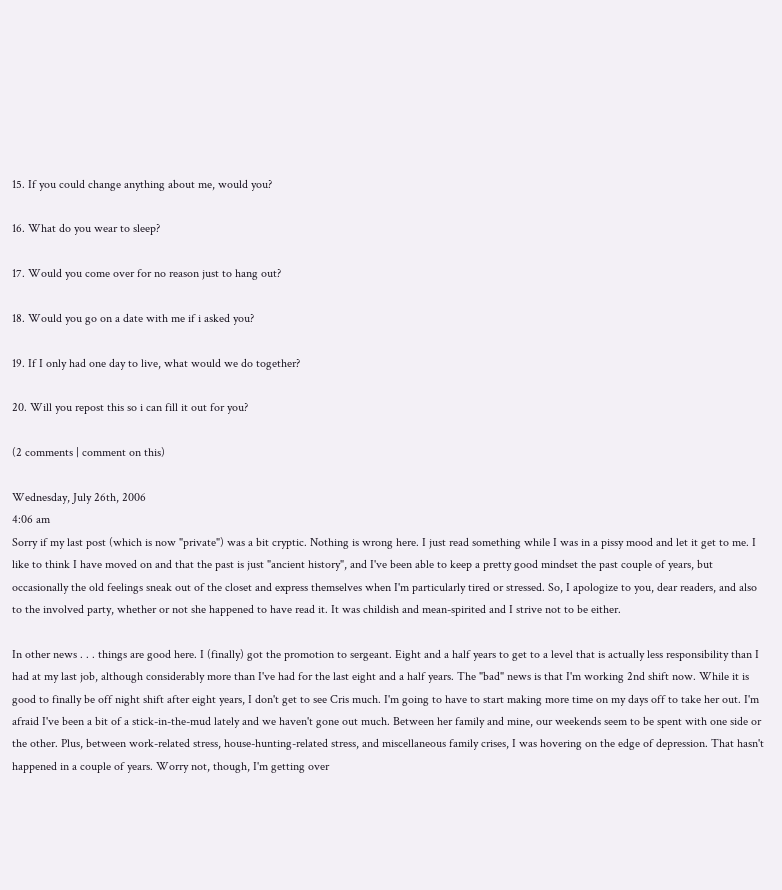15. If you could change anything about me, would you?

16. What do you wear to sleep?

17. Would you come over for no reason just to hang out?

18. Would you go on a date with me if i asked you?

19. If I only had one day to live, what would we do together?

20. Will you repost this so i can fill it out for you?

(2 comments | comment on this)

Wednesday, July 26th, 2006
4:06 am
Sorry if my last post (which is now "private") was a bit cryptic. Nothing is wrong here. I just read something while I was in a pissy mood and let it get to me. I like to think I have moved on and that the past is just "ancient history", and I've been able to keep a pretty good mindset the past couple of years, but occasionally the old feelings sneak out of the closet and express themselves when I'm particularly tired or stressed. So, I apologize to you, dear readers, and also to the involved party, whether or not she happened to have read it. It was childish and mean-spirited and I strive not to be either.

In other news . . . things are good here. I (finally) got the promotion to sergeant. Eight and a half years to get to a level that is actually less responsibility than I had at my last job, although considerably more than I've had for the last eight and a half years. The "bad" news is that I'm working 2nd shift now. While it is good to finally be off night shift after eight years, I don't get to see Cris much. I'm going to have to start making more time on my days off to take her out. I'm afraid I've been a bit of a stick-in-the-mud lately and we haven't gone out much. Between her family and mine, our weekends seem to be spent with one side or the other. Plus, between work-related stress, house-hunting-related stress, and miscellaneous family crises, I was hovering on the edge of depression. That hasn't happened in a couple of years. Worry not, though, I'm getting over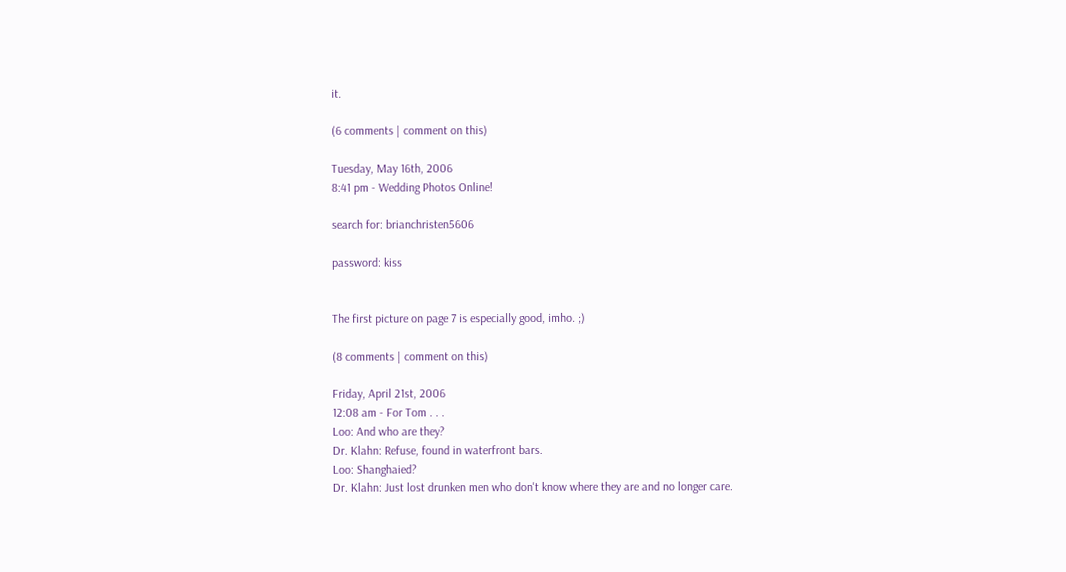it.

(6 comments | comment on this)

Tuesday, May 16th, 2006
8:41 pm - Wedding Photos Online!

search for: brianchristen5606

password: kiss


The first picture on page 7 is especially good, imho. ;)

(8 comments | comment on this)

Friday, April 21st, 2006
12:08 am - For Tom . . .
Loo: And who are they?
Dr. Klahn: Refuse, found in waterfront bars.
Loo: Shanghaied?
Dr. Klahn: Just lost drunken men who don't know where they are and no longer care.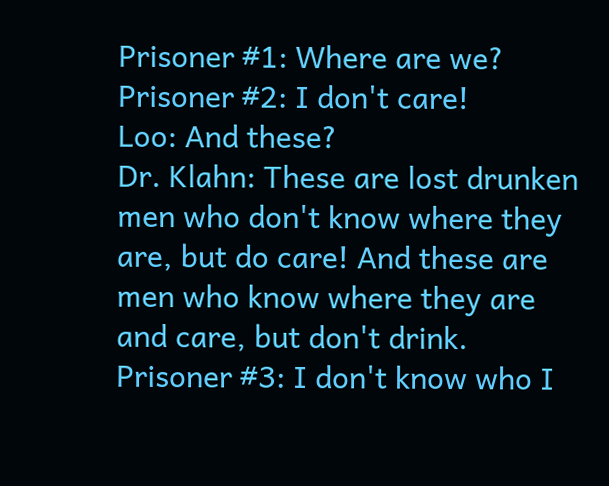Prisoner #1: Where are we?
Prisoner #2: I don't care!
Loo: And these?
Dr. Klahn: These are lost drunken men who don't know where they are, but do care! And these are men who know where they are and care, but don't drink.
Prisoner #3: I don't know who I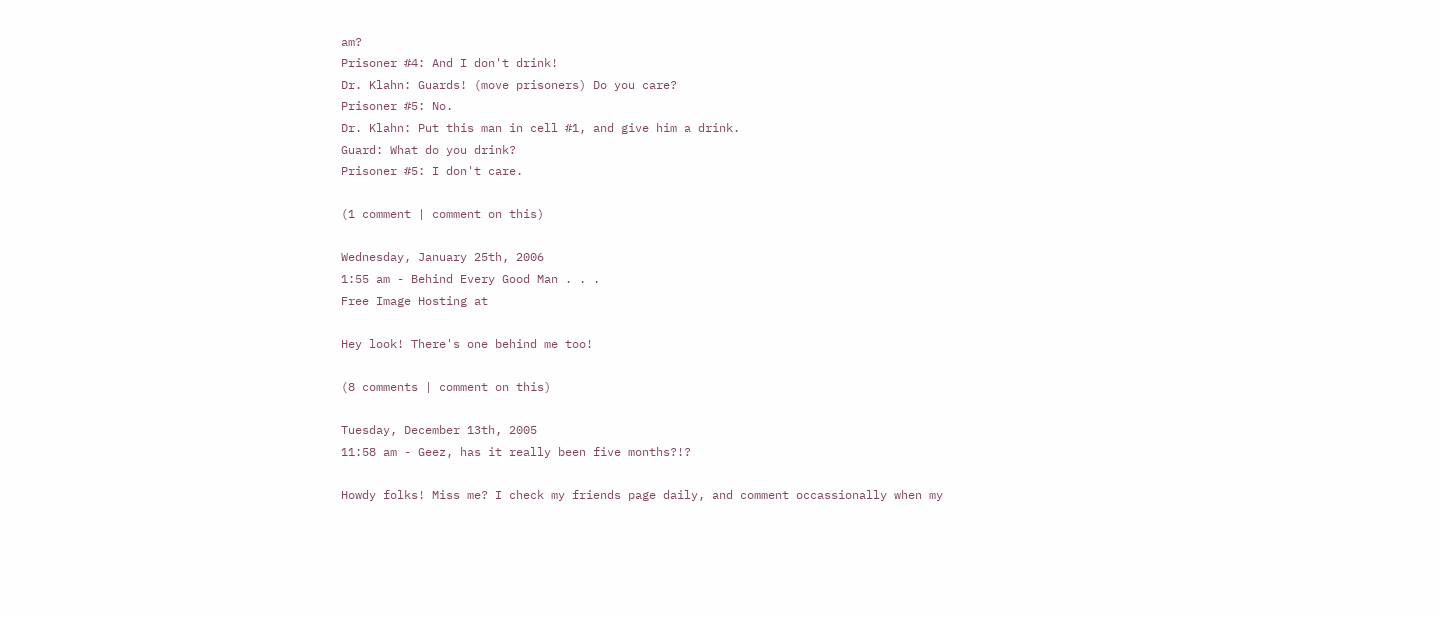am?
Prisoner #4: And I don't drink!
Dr. Klahn: Guards! (move prisoners) Do you care?
Prisoner #5: No.
Dr. Klahn: Put this man in cell #1, and give him a drink.
Guard: What do you drink?
Prisoner #5: I don't care.

(1 comment | comment on this)

Wednesday, January 25th, 2006
1:55 am - Behind Every Good Man . . .
Free Image Hosting at

Hey look! There's one behind me too!

(8 comments | comment on this)

Tuesday, December 13th, 2005
11:58 am - Geez, has it really been five months?!?

Howdy folks! Miss me? I check my friends page daily, and comment occassionally when my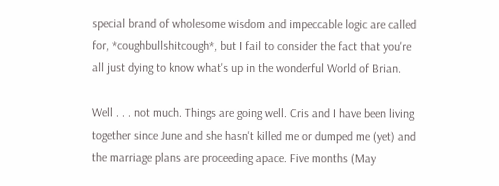special brand of wholesome wisdom and impeccable logic are called for, *coughbullshitcough*, but I fail to consider the fact that you're all just dying to know what's up in the wonderful World of Brian.

Well . . . not much. Things are going well. Cris and I have been living together since June and she hasn't killed me or dumped me (yet) and the marriage plans are proceeding apace. Five months (May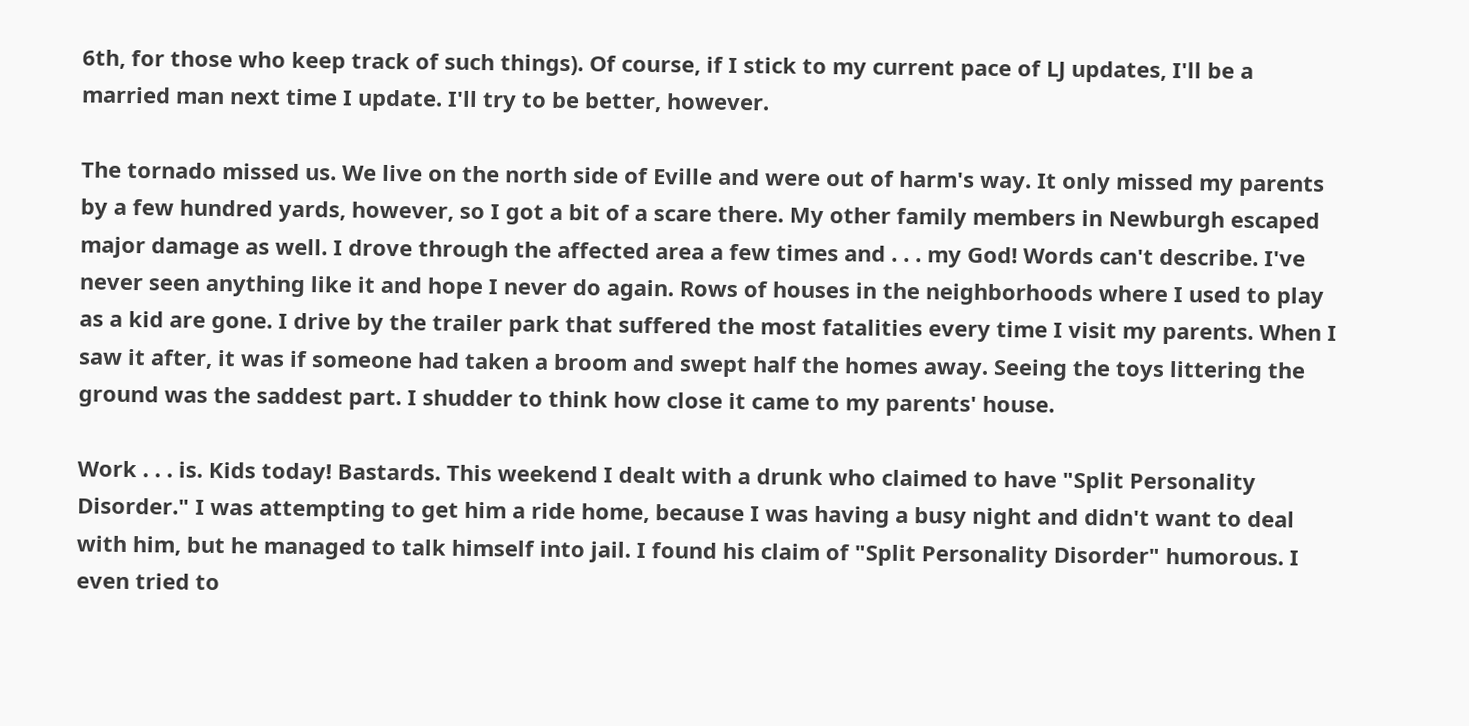6th, for those who keep track of such things). Of course, if I stick to my current pace of LJ updates, I'll be a married man next time I update. I'll try to be better, however.

The tornado missed us. We live on the north side of Eville and were out of harm's way. It only missed my parents by a few hundred yards, however, so I got a bit of a scare there. My other family members in Newburgh escaped major damage as well. I drove through the affected area a few times and . . . my God! Words can't describe. I've never seen anything like it and hope I never do again. Rows of houses in the neighborhoods where I used to play as a kid are gone. I drive by the trailer park that suffered the most fatalities every time I visit my parents. When I saw it after, it was if someone had taken a broom and swept half the homes away. Seeing the toys littering the ground was the saddest part. I shudder to think how close it came to my parents' house.

Work . . . is. Kids today! Bastards. This weekend I dealt with a drunk who claimed to have "Split Personality Disorder." I was attempting to get him a ride home, because I was having a busy night and didn't want to deal with him, but he managed to talk himself into jail. I found his claim of "Split Personality Disorder" humorous. I even tried to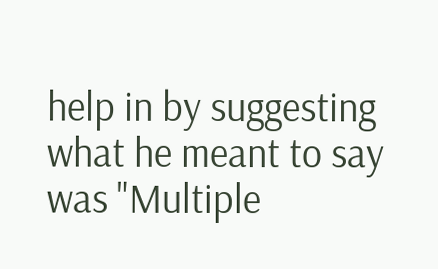help in by suggesting what he meant to say was "Multiple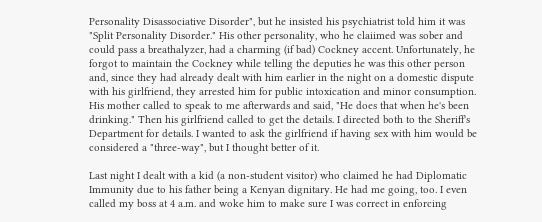Personality Disassociative Disorder", but he insisted his psychiatrist told him it was "Split Personality Disorder." His other personality, who he claiimed was sober and could pass a breathalyzer, had a charming (if bad) Cockney accent. Unfortunately, he forgot to maintain the Cockney while telling the deputies he was this other person and, since they had already dealt with him earlier in the night on a domestic dispute with his girlfriend, they arrested him for public intoxication and minor consumption. His mother called to speak to me afterwards and said, "He does that when he's been drinking." Then his girlfriend called to get the details. I directed both to the Sheriff's Department for details. I wanted to ask the girlfriend if having sex with him would be considered a "three-way", but I thought better of it.

Last night I dealt with a kid (a non-student visitor) who claimed he had Diplomatic Immunity due to his father being a Kenyan dignitary. He had me going, too. I even called my boss at 4 a.m. and woke him to make sure I was correct in enforcing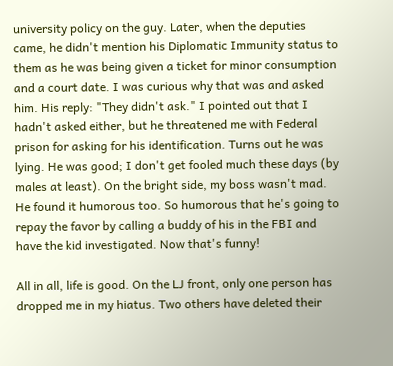university policy on the guy. Later, when the deputies came, he didn't mention his Diplomatic Immunity status to them as he was being given a ticket for minor consumption and a court date. I was curious why that was and asked him. His reply: "They didn't ask." I pointed out that I hadn't asked either, but he threatened me with Federal prison for asking for his identification. Turns out he was lying. He was good; I don't get fooled much these days (by males at least). On the bright side, my boss wasn't mad. He found it humorous too. So humorous that he's going to repay the favor by calling a buddy of his in the FBI and have the kid investigated. Now that's funny!

All in all, life is good. On the LJ front, only one person has dropped me in my hiatus. Two others have deleted their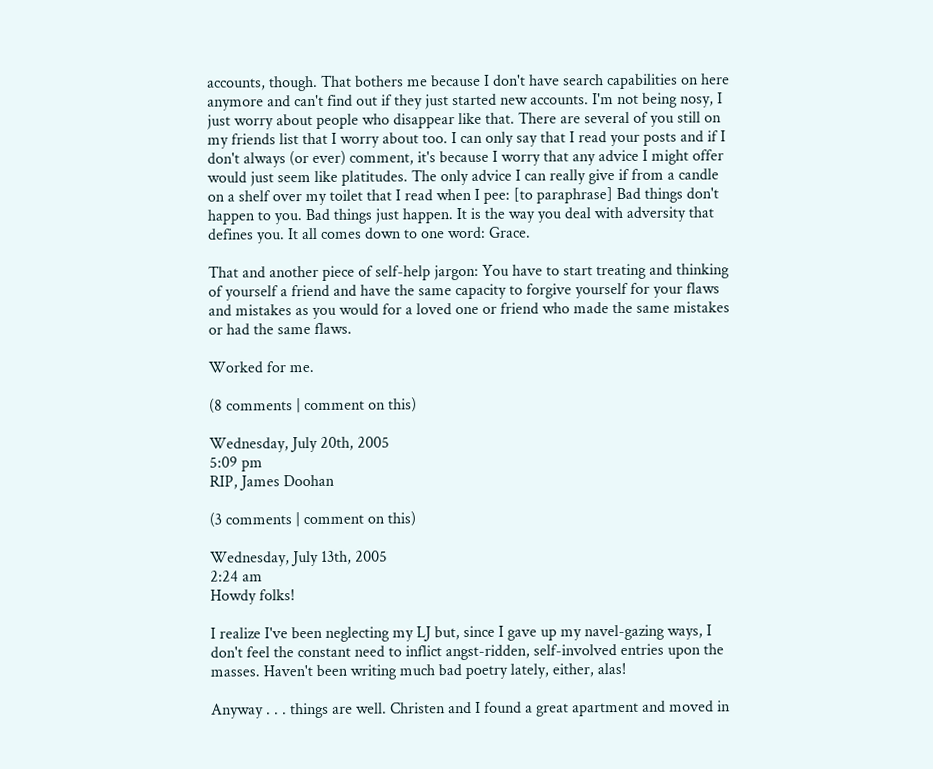accounts, though. That bothers me because I don't have search capabilities on here anymore and can't find out if they just started new accounts. I'm not being nosy, I just worry about people who disappear like that. There are several of you still on my friends list that I worry about too. I can only say that I read your posts and if I don't always (or ever) comment, it's because I worry that any advice I might offer would just seem like platitudes. The only advice I can really give if from a candle on a shelf over my toilet that I read when I pee: [to paraphrase] Bad things don't happen to you. Bad things just happen. It is the way you deal with adversity that defines you. It all comes down to one word: Grace.

That and another piece of self-help jargon: You have to start treating and thinking of yourself a friend and have the same capacity to forgive yourself for your flaws and mistakes as you would for a loved one or friend who made the same mistakes or had the same flaws.

Worked for me.

(8 comments | comment on this)

Wednesday, July 20th, 2005
5:09 pm
RIP, James Doohan

(3 comments | comment on this)

Wednesday, July 13th, 2005
2:24 am
Howdy folks!

I realize I've been neglecting my LJ but, since I gave up my navel-gazing ways, I don't feel the constant need to inflict angst-ridden, self-involved entries upon the masses. Haven't been writing much bad poetry lately, either, alas!

Anyway . . . things are well. Christen and I found a great apartment and moved in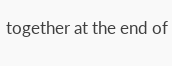together at the end of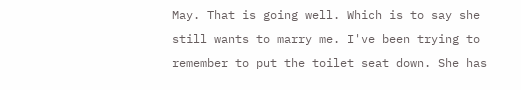May. That is going well. Which is to say she still wants to marry me. I've been trying to remember to put the toilet seat down. She has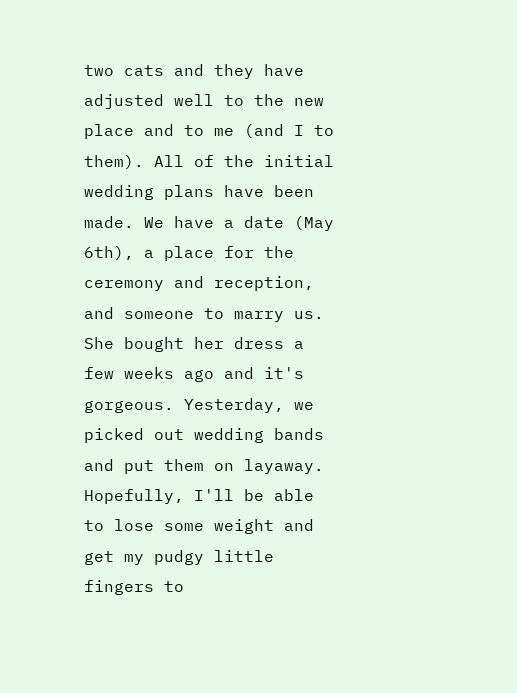two cats and they have adjusted well to the new place and to me (and I to them). All of the initial wedding plans have been made. We have a date (May 6th), a place for the ceremony and reception, and someone to marry us. She bought her dress a few weeks ago and it's gorgeous. Yesterday, we picked out wedding bands and put them on layaway. Hopefully, I'll be able to lose some weight and get my pudgy little fingers to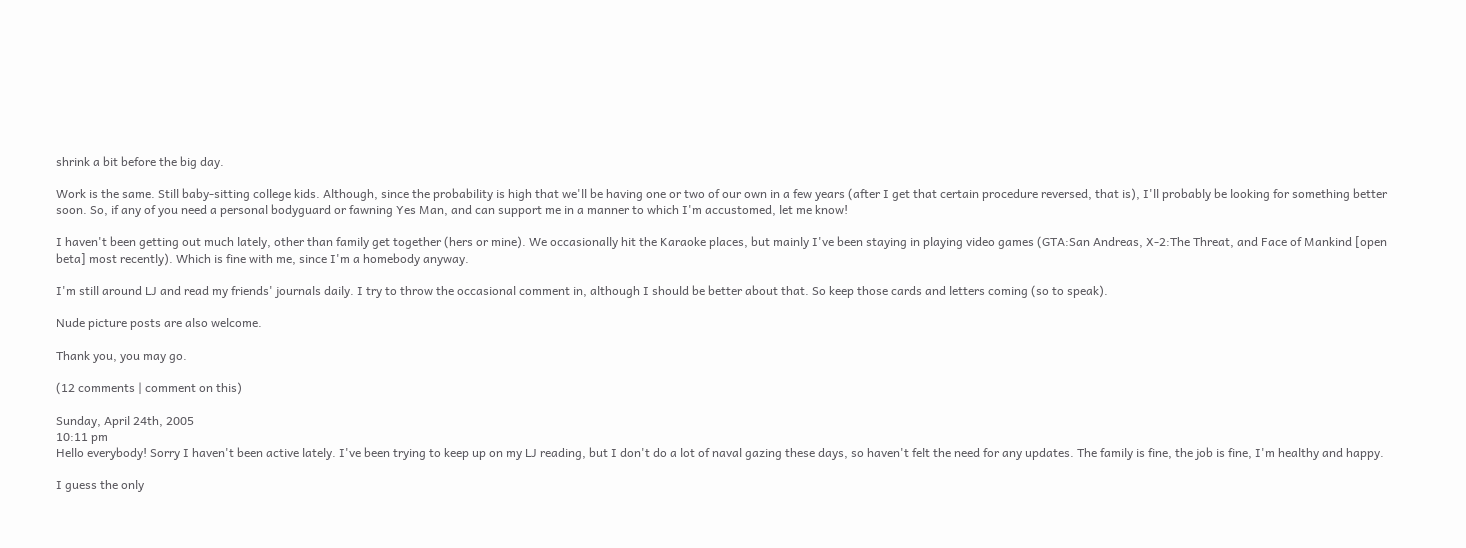shrink a bit before the big day.

Work is the same. Still baby-sitting college kids. Although, since the probability is high that we'll be having one or two of our own in a few years (after I get that certain procedure reversed, that is), I'll probably be looking for something better soon. So, if any of you need a personal bodyguard or fawning Yes Man, and can support me in a manner to which I'm accustomed, let me know!

I haven't been getting out much lately, other than family get together (hers or mine). We occasionally hit the Karaoke places, but mainly I've been staying in playing video games (GTA:San Andreas, X-2:The Threat, and Face of Mankind [open beta] most recently). Which is fine with me, since I'm a homebody anyway.

I'm still around LJ and read my friends' journals daily. I try to throw the occasional comment in, although I should be better about that. So keep those cards and letters coming (so to speak).

Nude picture posts are also welcome.

Thank you, you may go.

(12 comments | comment on this)

Sunday, April 24th, 2005
10:11 pm
Hello everybody! Sorry I haven't been active lately. I've been trying to keep up on my LJ reading, but I don't do a lot of naval gazing these days, so haven't felt the need for any updates. The family is fine, the job is fine, I'm healthy and happy.

I guess the only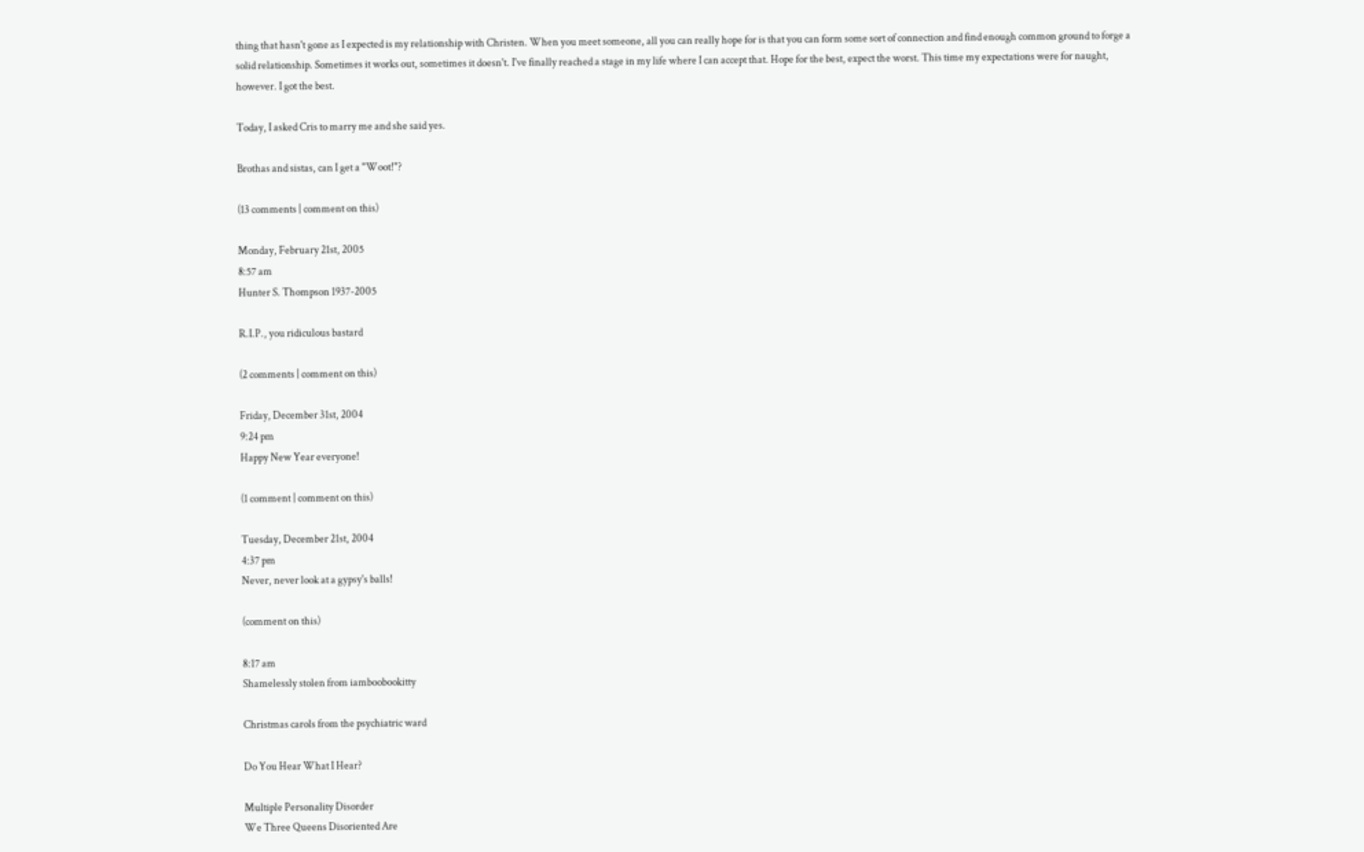thing that hasn't gone as I expected is my relationship with Christen. When you meet someone, all you can really hope for is that you can form some sort of connection and find enough common ground to forge a solid relationship. Sometimes it works out, sometimes it doesn't. I've finally reached a stage in my life where I can accept that. Hope for the best, expect the worst. This time my expectations were for naught, however. I got the best.

Today, I asked Cris to marry me and she said yes.

Brothas and sistas, can I get a "Woot!"?

(13 comments | comment on this)

Monday, February 21st, 2005
8:57 am
Hunter S. Thompson 1937-2005

R.I.P., you ridiculous bastard

(2 comments | comment on this)

Friday, December 31st, 2004
9:24 pm
Happy New Year everyone!

(1 comment | comment on this)

Tuesday, December 21st, 2004
4:37 pm
Never, never look at a gypsy's balls!

(comment on this)

8:17 am
Shamelessly stolen from iamboobookitty

Christmas carols from the psychiatric ward

Do You Hear What I Hear?

Multiple Personality Disorder
We Three Queens Disoriented Are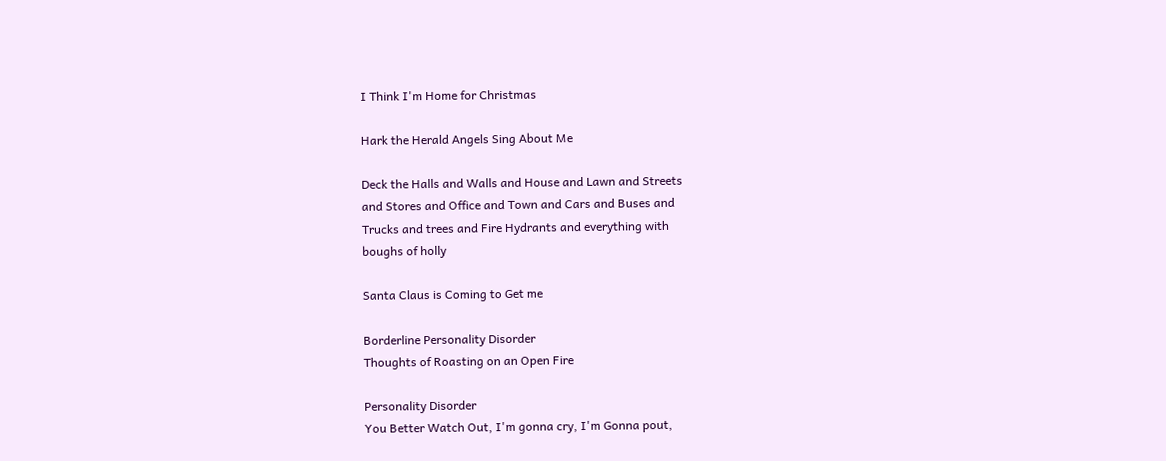I Think I'm Home for Christmas

Hark the Herald Angels Sing About Me

Deck the Halls and Walls and House and Lawn and Streets
and Stores and Office and Town and Cars and Buses and
Trucks and trees and Fire Hydrants and everything with
boughs of holly

Santa Claus is Coming to Get me

Borderline Personality Disorder
Thoughts of Roasting on an Open Fire

Personality Disorder
You Better Watch Out, I'm gonna cry, I'm Gonna pout,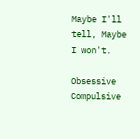Maybe I'll tell, Maybe I won't.

Obsessive Compulsive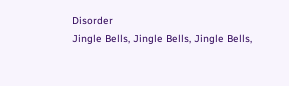Disorder
Jingle Bells, Jingle Bells, Jingle Bells,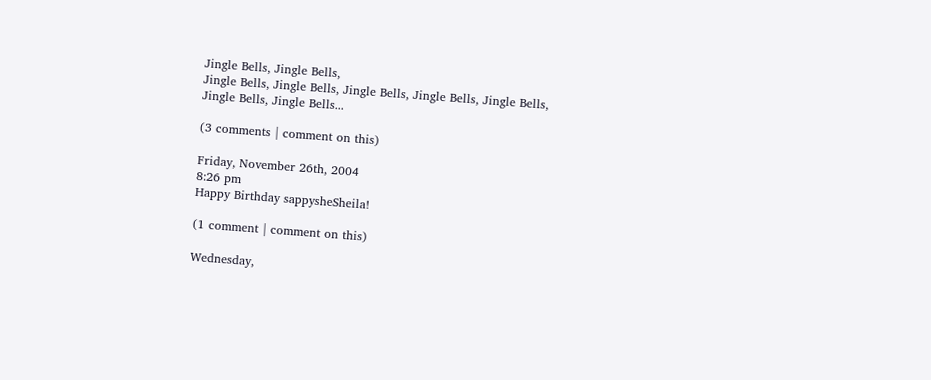Jingle Bells, Jingle Bells,
Jingle Bells, Jingle Bells, Jingle Bells, Jingle Bells, Jingle Bells,
Jingle Bells, Jingle Bells...

(3 comments | comment on this)

Friday, November 26th, 2004
8:26 pm
Happy Birthday sappysheSheila!

(1 comment | comment on this)

Wednesday,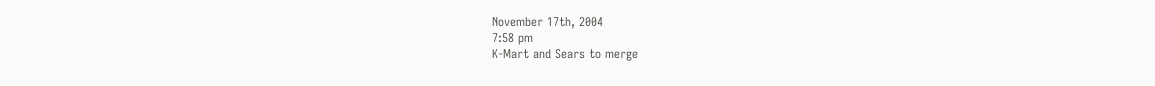November 17th, 2004
7:58 pm
K-Mart and Sears to merge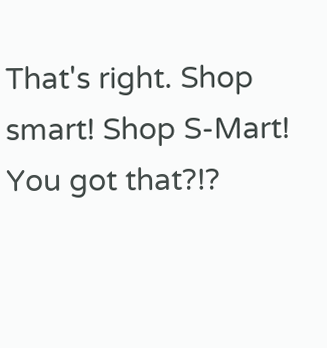That's right. Shop smart! Shop S-Mart! You got that?!?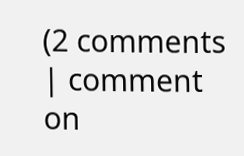(2 comments | comment on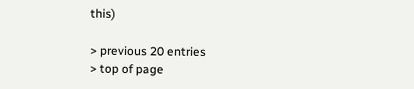this)

> previous 20 entries
> top of page